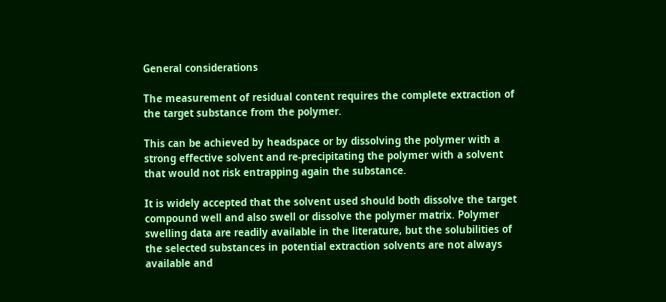General considerations

The measurement of residual content requires the complete extraction of the target substance from the polymer.

This can be achieved by headspace or by dissolving the polymer with a strong effective solvent and re-precipitating the polymer with a solvent that would not risk entrapping again the substance.

It is widely accepted that the solvent used should both dissolve the target compound well and also swell or dissolve the polymer matrix. Polymer swelling data are readily available in the literature, but the solubilities of the selected substances in potential extraction solvents are not always available and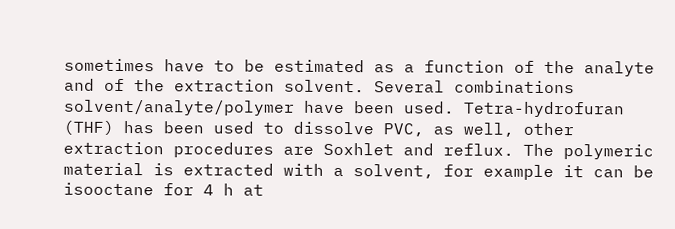sometimes have to be estimated as a function of the analyte and of the extraction solvent. Several combinations solvent/analyte/polymer have been used. Tetra-hydrofuran (THF) has been used to dissolve PVC, as well, other extraction procedures are Soxhlet and reflux. The polymeric material is extracted with a solvent, for example it can be isooctane for 4 h at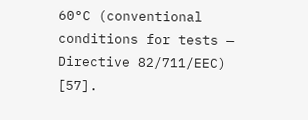60°C (conventional conditions for tests — Directive 82/711/EEC) [57].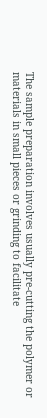The sample preparation involves usually pre-cutting the polymer or materials in small pieces or grinding to facilitate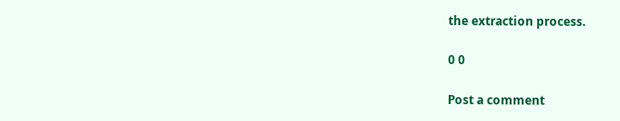the extraction process.

0 0

Post a comment